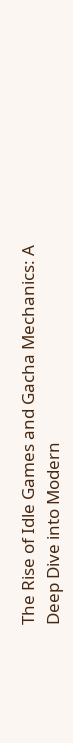The Rise of Idle Games and Gacha Mechanics: A Deep Dive into Modern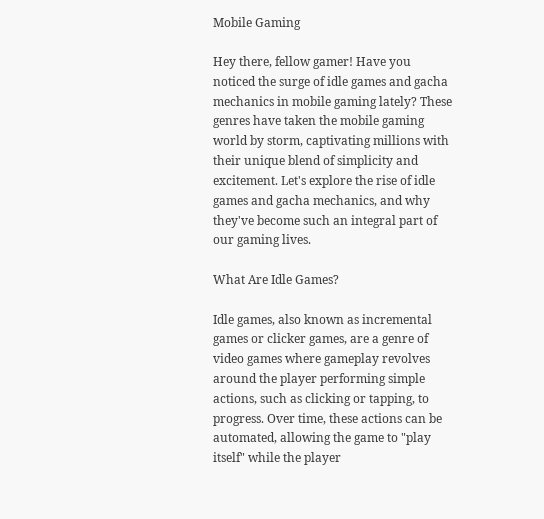Mobile Gaming

Hey there, fellow gamer! Have you noticed the surge of idle games and gacha mechanics in mobile gaming lately? These genres have taken the mobile gaming world by storm, captivating millions with their unique blend of simplicity and excitement. Let's explore the rise of idle games and gacha mechanics, and why they've become such an integral part of our gaming lives.

What Are Idle Games?

Idle games, also known as incremental games or clicker games, are a genre of video games where gameplay revolves around the player performing simple actions, such as clicking or tapping, to progress. Over time, these actions can be automated, allowing the game to "play itself" while the player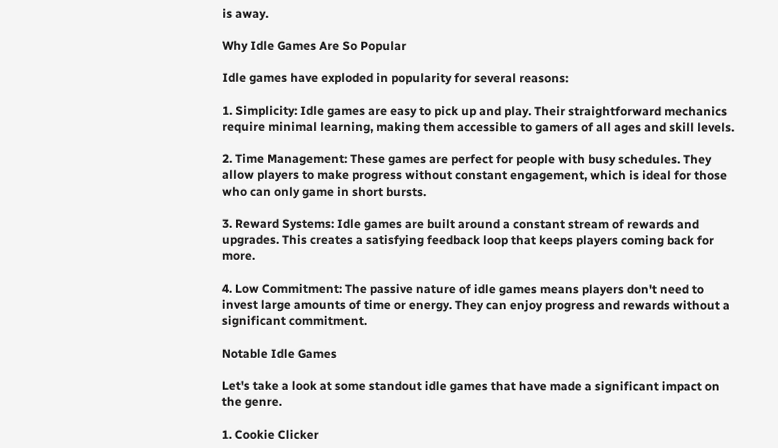is away.

Why Idle Games Are So Popular

Idle games have exploded in popularity for several reasons:

1. Simplicity: Idle games are easy to pick up and play. Their straightforward mechanics require minimal learning, making them accessible to gamers of all ages and skill levels.

2. Time Management: These games are perfect for people with busy schedules. They allow players to make progress without constant engagement, which is ideal for those who can only game in short bursts.

3. Reward Systems: Idle games are built around a constant stream of rewards and upgrades. This creates a satisfying feedback loop that keeps players coming back for more.

4. Low Commitment: The passive nature of idle games means players don't need to invest large amounts of time or energy. They can enjoy progress and rewards without a significant commitment.

Notable Idle Games

Let's take a look at some standout idle games that have made a significant impact on the genre.

1. Cookie Clicker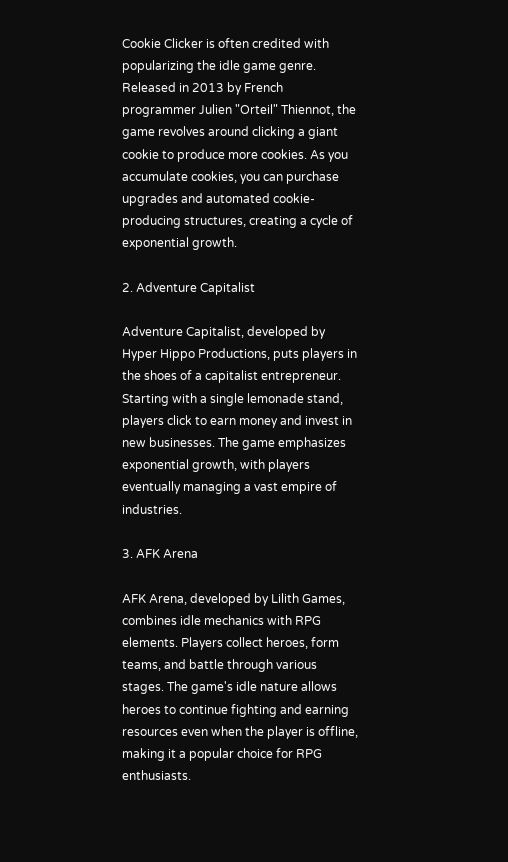Cookie Clicker is often credited with popularizing the idle game genre. Released in 2013 by French programmer Julien "Orteil" Thiennot, the game revolves around clicking a giant cookie to produce more cookies. As you accumulate cookies, you can purchase upgrades and automated cookie-producing structures, creating a cycle of exponential growth.

2. Adventure Capitalist

Adventure Capitalist, developed by Hyper Hippo Productions, puts players in the shoes of a capitalist entrepreneur. Starting with a single lemonade stand, players click to earn money and invest in new businesses. The game emphasizes exponential growth, with players eventually managing a vast empire of industries.

3. AFK Arena

AFK Arena, developed by Lilith Games, combines idle mechanics with RPG elements. Players collect heroes, form teams, and battle through various stages. The game's idle nature allows heroes to continue fighting and earning resources even when the player is offline, making it a popular choice for RPG enthusiasts.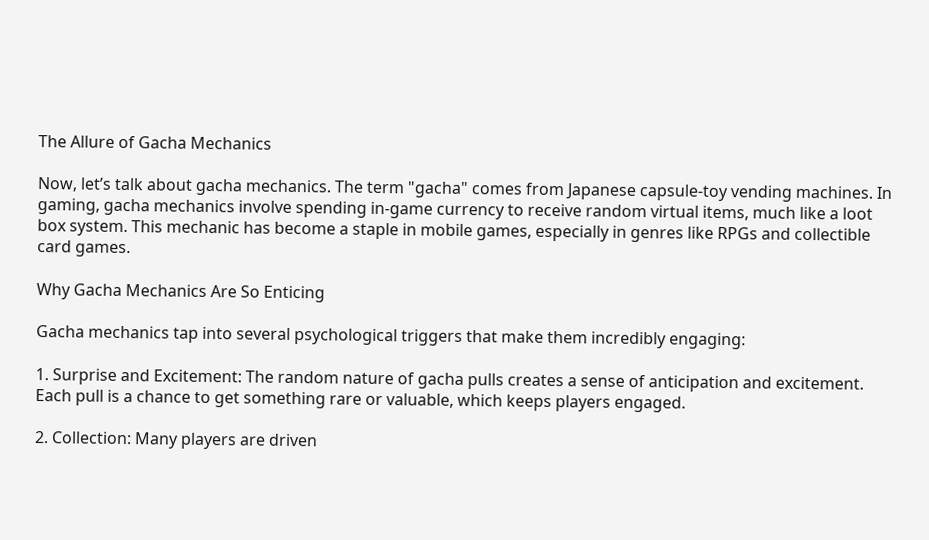The Allure of Gacha Mechanics

Now, let’s talk about gacha mechanics. The term "gacha" comes from Japanese capsule-toy vending machines. In gaming, gacha mechanics involve spending in-game currency to receive random virtual items, much like a loot box system. This mechanic has become a staple in mobile games, especially in genres like RPGs and collectible card games.

Why Gacha Mechanics Are So Enticing

Gacha mechanics tap into several psychological triggers that make them incredibly engaging:

1. Surprise and Excitement: The random nature of gacha pulls creates a sense of anticipation and excitement. Each pull is a chance to get something rare or valuable, which keeps players engaged.

2. Collection: Many players are driven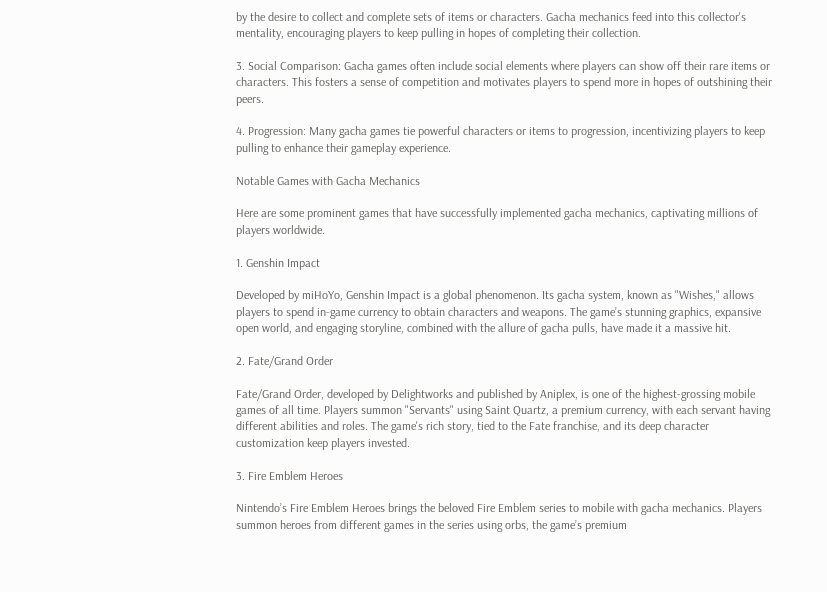by the desire to collect and complete sets of items or characters. Gacha mechanics feed into this collector's mentality, encouraging players to keep pulling in hopes of completing their collection.

3. Social Comparison: Gacha games often include social elements where players can show off their rare items or characters. This fosters a sense of competition and motivates players to spend more in hopes of outshining their peers.

4. Progression: Many gacha games tie powerful characters or items to progression, incentivizing players to keep pulling to enhance their gameplay experience.

Notable Games with Gacha Mechanics

Here are some prominent games that have successfully implemented gacha mechanics, captivating millions of players worldwide.

1. Genshin Impact

Developed by miHoYo, Genshin Impact is a global phenomenon. Its gacha system, known as "Wishes," allows players to spend in-game currency to obtain characters and weapons. The game’s stunning graphics, expansive open world, and engaging storyline, combined with the allure of gacha pulls, have made it a massive hit.

2. Fate/Grand Order

Fate/Grand Order, developed by Delightworks and published by Aniplex, is one of the highest-grossing mobile games of all time. Players summon "Servants" using Saint Quartz, a premium currency, with each servant having different abilities and roles. The game's rich story, tied to the Fate franchise, and its deep character customization keep players invested.

3. Fire Emblem Heroes

Nintendo’s Fire Emblem Heroes brings the beloved Fire Emblem series to mobile with gacha mechanics. Players summon heroes from different games in the series using orbs, the game’s premium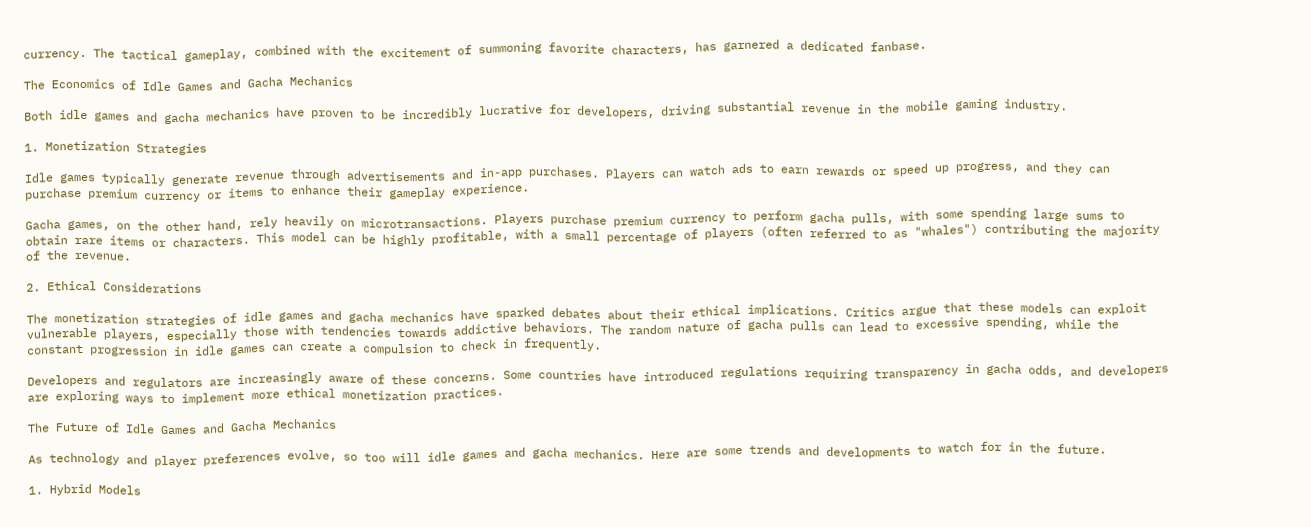currency. The tactical gameplay, combined with the excitement of summoning favorite characters, has garnered a dedicated fanbase.

The Economics of Idle Games and Gacha Mechanics

Both idle games and gacha mechanics have proven to be incredibly lucrative for developers, driving substantial revenue in the mobile gaming industry.

1. Monetization Strategies

Idle games typically generate revenue through advertisements and in-app purchases. Players can watch ads to earn rewards or speed up progress, and they can purchase premium currency or items to enhance their gameplay experience.

Gacha games, on the other hand, rely heavily on microtransactions. Players purchase premium currency to perform gacha pulls, with some spending large sums to obtain rare items or characters. This model can be highly profitable, with a small percentage of players (often referred to as "whales") contributing the majority of the revenue.

2. Ethical Considerations

The monetization strategies of idle games and gacha mechanics have sparked debates about their ethical implications. Critics argue that these models can exploit vulnerable players, especially those with tendencies towards addictive behaviors. The random nature of gacha pulls can lead to excessive spending, while the constant progression in idle games can create a compulsion to check in frequently.

Developers and regulators are increasingly aware of these concerns. Some countries have introduced regulations requiring transparency in gacha odds, and developers are exploring ways to implement more ethical monetization practices.

The Future of Idle Games and Gacha Mechanics

As technology and player preferences evolve, so too will idle games and gacha mechanics. Here are some trends and developments to watch for in the future.

1. Hybrid Models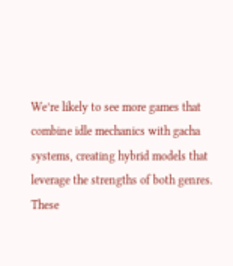We’re likely to see more games that combine idle mechanics with gacha systems, creating hybrid models that leverage the strengths of both genres. These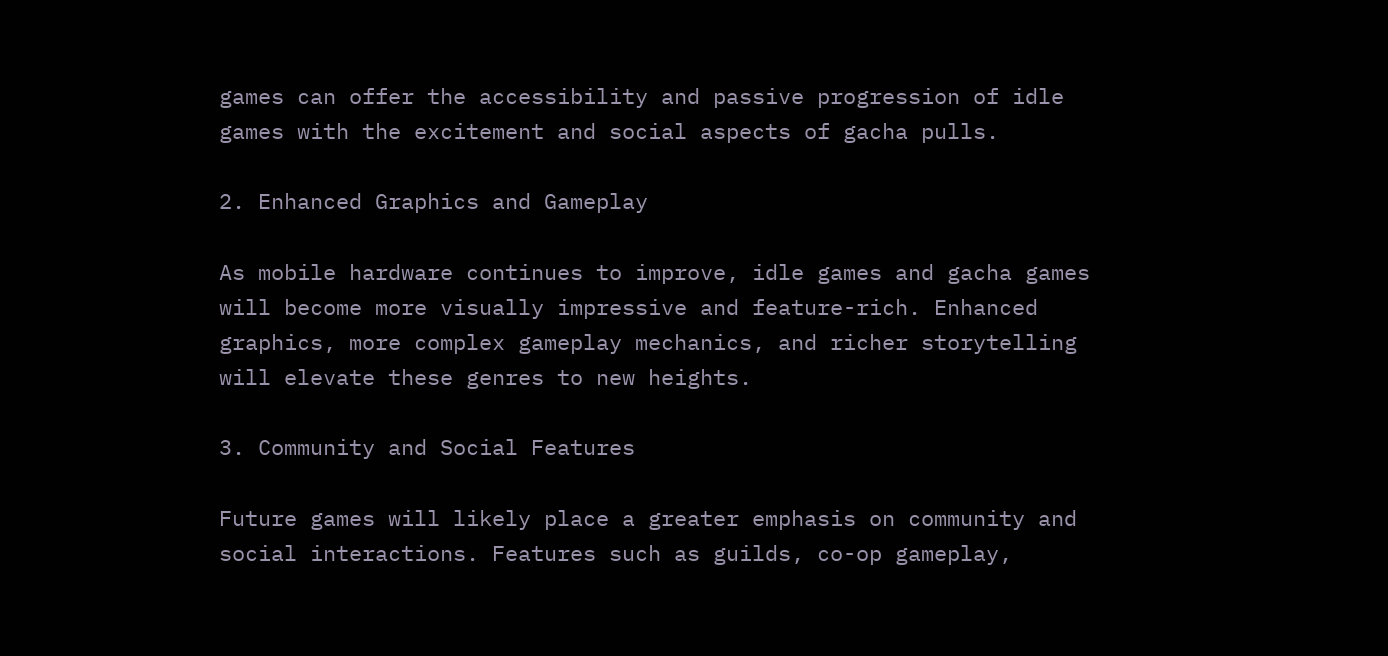games can offer the accessibility and passive progression of idle games with the excitement and social aspects of gacha pulls.

2. Enhanced Graphics and Gameplay

As mobile hardware continues to improve, idle games and gacha games will become more visually impressive and feature-rich. Enhanced graphics, more complex gameplay mechanics, and richer storytelling will elevate these genres to new heights.

3. Community and Social Features

Future games will likely place a greater emphasis on community and social interactions. Features such as guilds, co-op gameplay,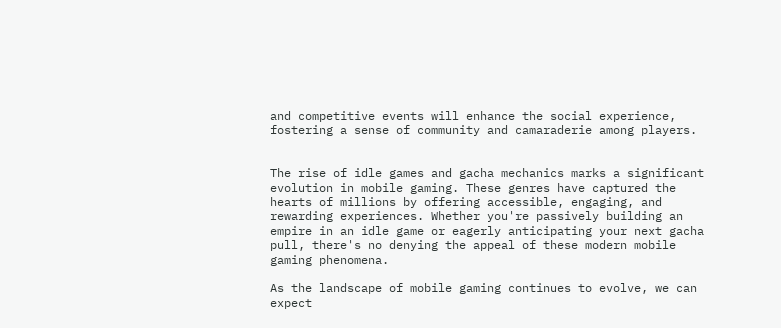and competitive events will enhance the social experience, fostering a sense of community and camaraderie among players.


The rise of idle games and gacha mechanics marks a significant evolution in mobile gaming. These genres have captured the hearts of millions by offering accessible, engaging, and rewarding experiences. Whether you're passively building an empire in an idle game or eagerly anticipating your next gacha pull, there's no denying the appeal of these modern mobile gaming phenomena.

As the landscape of mobile gaming continues to evolve, we can expect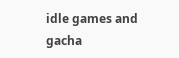idle games and gacha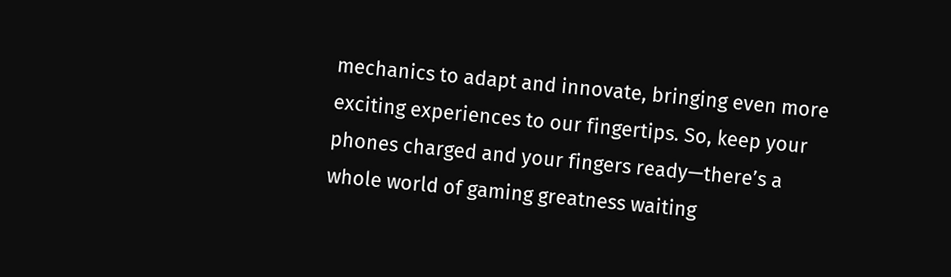mechanics to adapt and innovate, bringing even more exciting experiences to our fingertips. So, keep your phones charged and your fingers ready—there’s a whole world of gaming greatness waiting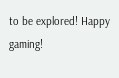to be explored! Happy gaming!